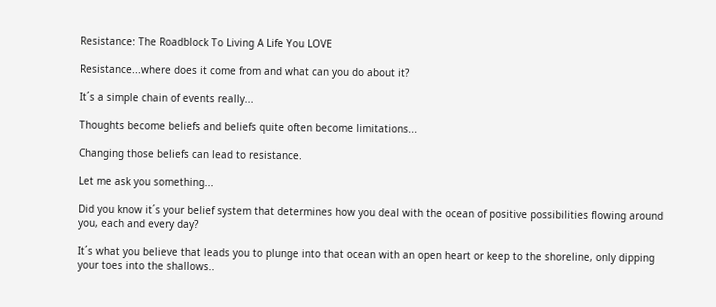Resistance: The Roadblock To Living A Life You LOVE

Resistance...where does it come from and what can you do about it?

It´s a simple chain of events really...

Thoughts become beliefs and beliefs quite often become limitations...

Changing those beliefs can lead to resistance.

Let me ask you something...

Did you know it´s your belief system that determines how you deal with the ocean of positive possibilities flowing around you, each and every day?

It´s what you believe that leads you to plunge into that ocean with an open heart or keep to the shoreline, only dipping your toes into the shallows..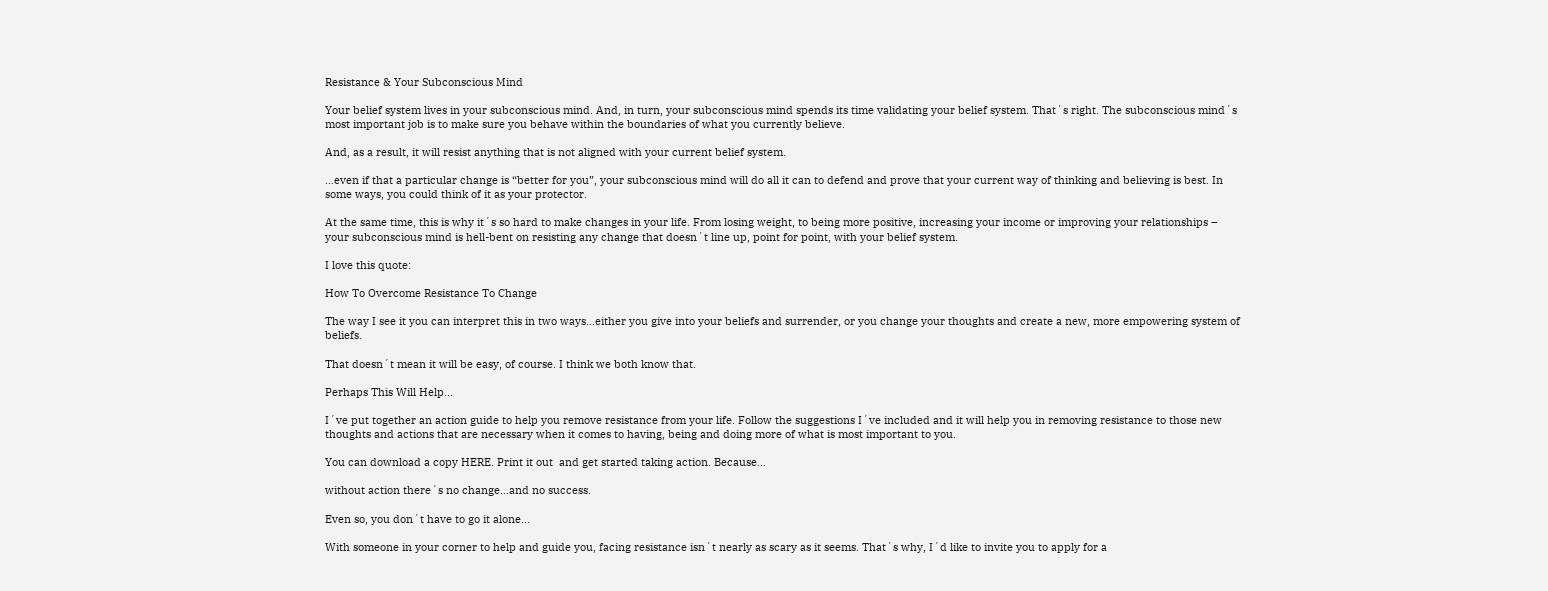Resistance & Your Subconscious Mind

Your belief system lives in your subconscious mind. And, in turn, your subconscious mind spends its time validating your belief system. That´s right. The subconscious mind´s most important job is to make sure you behave within the boundaries of what you currently believe.

And, as a result, it will resist anything that is not aligned with your current belief system.

…even if that a particular change is “better for you”, your subconscious mind will do all it can to defend and prove that your current way of thinking and believing is best. In some ways, you could think of it as your protector.

At the same time, this is why it´s so hard to make changes in your life. From losing weight, to being more positive, increasing your income or improving your relationships –  your subconscious mind is hell-bent on resisting any change that doesn´t line up, point for point, with your belief system.

I love this quote:

How To Overcome Resistance To Change

The way I see it you can interpret this in two ways…either you give into your beliefs and surrender, or you change your thoughts and create a new, more empowering system of beliefs.

That doesn´t mean it will be easy, of course. I think we both know that.

Perhaps This Will Help...

I´ve put together an action guide to help you remove resistance from your life. Follow the suggestions I´ve included and it will help you in removing resistance to those new thoughts and actions that are necessary when it comes to having, being and doing more of what is most important to you.

You can download a copy HERE. Print it out  and get started taking action. Because...

without action there´s no change…and no success.

Even so, you don´t have to go it alone…

With someone in your corner to help and guide you, facing resistance isn´t nearly as scary as it seems. That´s why, I´d like to invite you to apply for a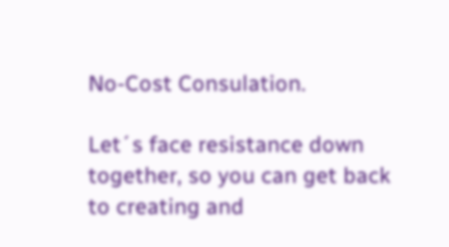No-Cost Consulation.

Let´s face resistance down together, so you can get back to creating and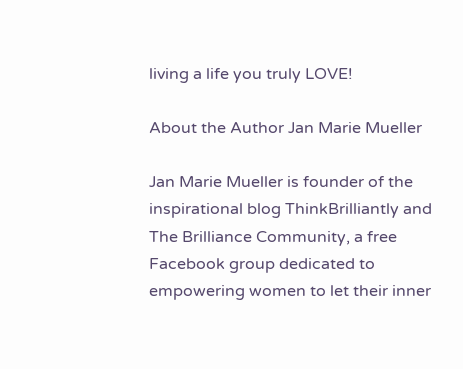living a life you truly LOVE!

About the Author Jan Marie Mueller

Jan Marie Mueller is founder of the inspirational blog ThinkBrilliantly and The Brilliance Community, a free Facebook group dedicated to empowering women to let their inner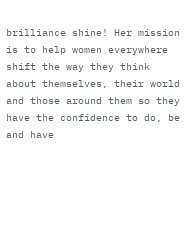brilliance shine! Her mission is to help women everywhere shift the way they think about themselves, their world and those around them so they have the confidence to do, be and have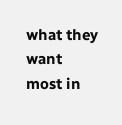what they want most in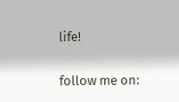life!

follow me on: